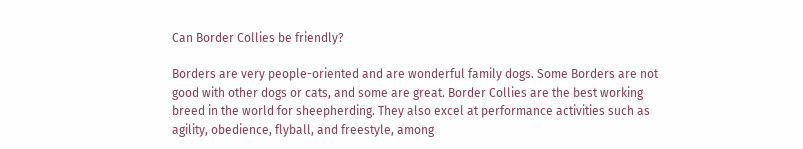Can Border Collies be friendly?

Borders are very people-oriented and are wonderful family dogs. Some Borders are not good with other dogs or cats, and some are great. Border Collies are the best working breed in the world for sheepherding. They also excel at performance activities such as agility, obedience, flyball, and freestyle, among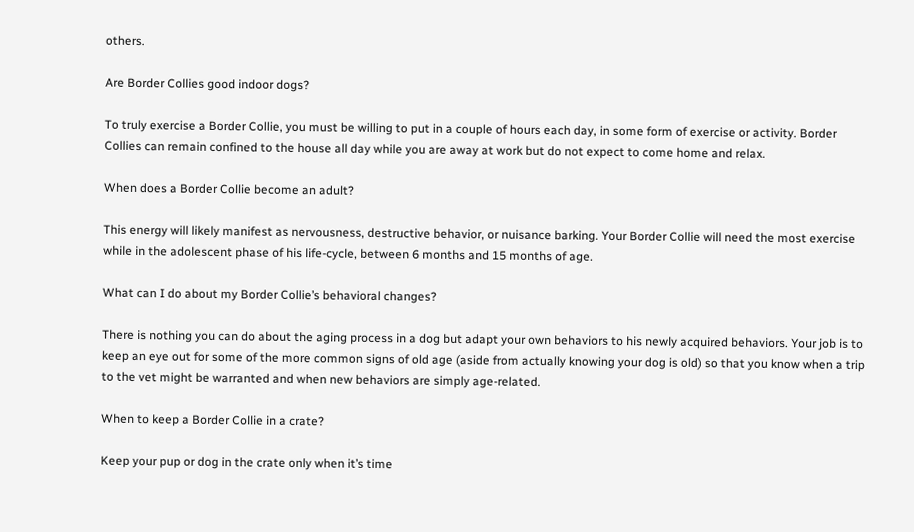others.

Are Border Collies good indoor dogs?

To truly exercise a Border Collie, you must be willing to put in a couple of hours each day, in some form of exercise or activity. Border Collies can remain confined to the house all day while you are away at work but do not expect to come home and relax.

When does a Border Collie become an adult?

This energy will likely manifest as nervousness, destructive behavior, or nuisance barking. Your Border Collie will need the most exercise while in the adolescent phase of his life-cycle, between 6 months and 15 months of age.

What can I do about my Border Collie’s behavioral changes?

There is nothing you can do about the aging process in a dog but adapt your own behaviors to his newly acquired behaviors. Your job is to keep an eye out for some of the more common signs of old age (aside from actually knowing your dog is old) so that you know when a trip to the vet might be warranted and when new behaviors are simply age-related.

When to keep a Border Collie in a crate?

Keep your pup or dog in the crate only when it’s time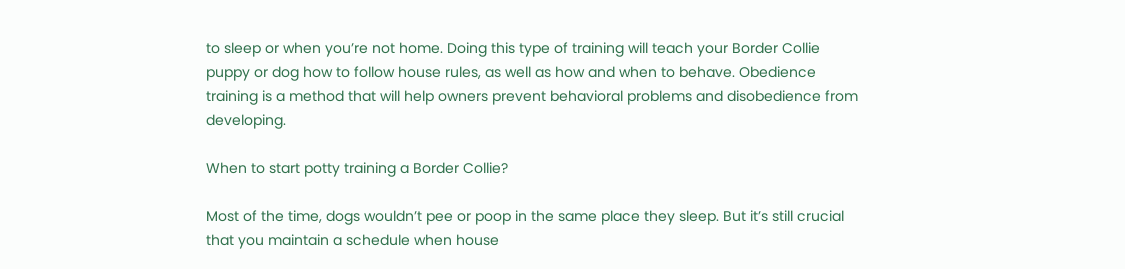to sleep or when you’re not home. Doing this type of training will teach your Border Collie puppy or dog how to follow house rules, as well as how and when to behave. Obedience training is a method that will help owners prevent behavioral problems and disobedience from developing.

When to start potty training a Border Collie?

Most of the time, dogs wouldn’t pee or poop in the same place they sleep. But it’s still crucial that you maintain a schedule when house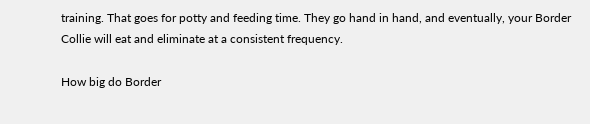training. That goes for potty and feeding time. They go hand in hand, and eventually, your Border Collie will eat and eliminate at a consistent frequency.

How big do Border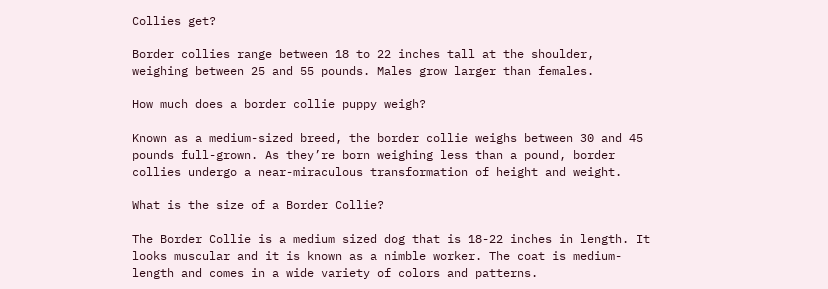Collies get?

Border collies range between 18 to 22 inches tall at the shoulder, weighing between 25 and 55 pounds. Males grow larger than females.

How much does a border collie puppy weigh?

Known as a medium-sized breed, the border collie weighs between 30 and 45 pounds full-grown. As they’re born weighing less than a pound, border collies undergo a near-miraculous transformation of height and weight.

What is the size of a Border Collie?

The Border Collie is a medium sized dog that is 18-22 inches in length. It looks muscular and it is known as a nimble worker. The coat is medium-length and comes in a wide variety of colors and patterns.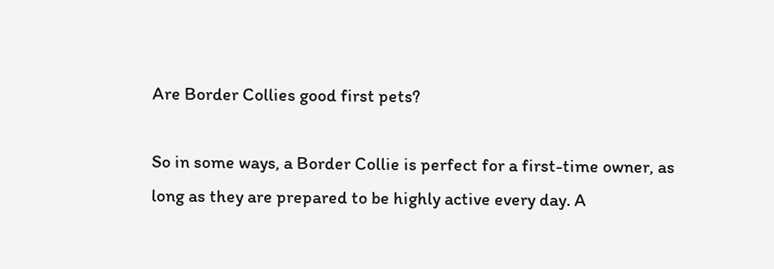Are Border Collies good first pets?

So in some ways, a Border Collie is perfect for a first-time owner, as long as they are prepared to be highly active every day. A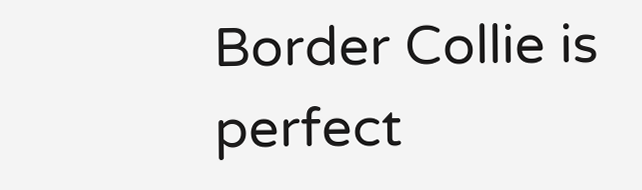Border Collie is perfect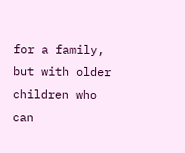for a family, but with older children who can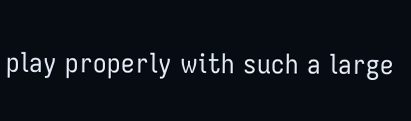play properly with such a large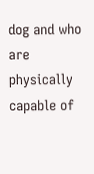dog and who are physically capable of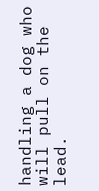handling a dog who will pull on the lead.